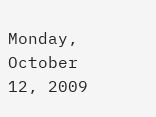Monday, October 12, 2009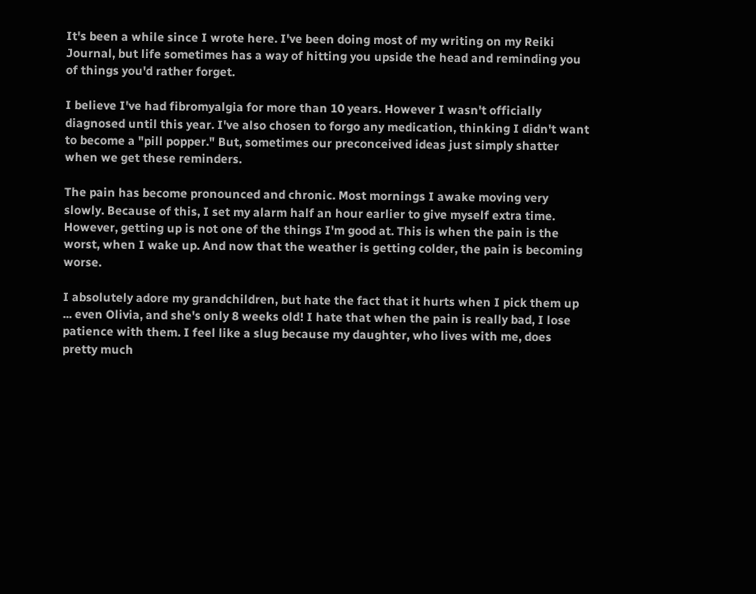It's been a while since I wrote here. I've been doing most of my writing on my Reiki Journal, but life sometimes has a way of hitting you upside the head and reminding you of things you'd rather forget.

I believe I've had fibromyalgia for more than 10 years. However I wasn't officially diagnosed until this year. I've also chosen to forgo any medication, thinking I didn't want to become a "pill popper." But, sometimes our preconceived ideas just simply shatter when we get these reminders.

The pain has become pronounced and chronic. Most mornings I awake moving very slowly. Because of this, I set my alarm half an hour earlier to give myself extra time. However, getting up is not one of the things I'm good at. This is when the pain is the worst, when I wake up. And now that the weather is getting colder, the pain is becoming worse.

I absolutely adore my grandchildren, but hate the fact that it hurts when I pick them up ... even Olivia, and she's only 8 weeks old! I hate that when the pain is really bad, I lose patience with them. I feel like a slug because my daughter, who lives with me, does pretty much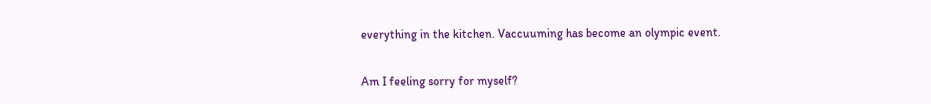everything in the kitchen. Vaccuuming has become an olympic event.

Am I feeling sorry for myself?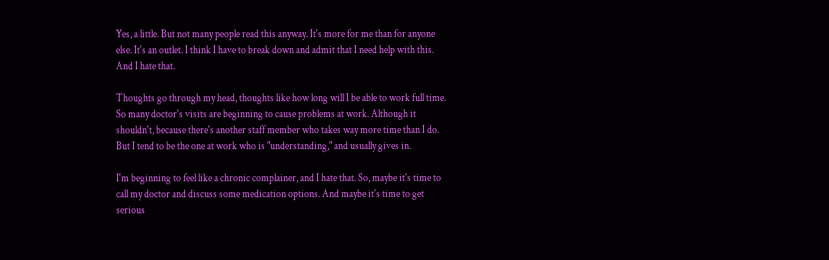Yes, a little. But not many people read this anyway. It's more for me than for anyone else. It's an outlet. I think I have to break down and admit that I need help with this. And I hate that.

Thoughts go through my head, thoughts like how long will I be able to work full time. So many doctor's visits are beginning to cause problems at work. Although it shouldn't, because there's another staff member who takes way more time than I do. But I tend to be the one at work who is "understanding," and usually gives in.

I'm beginning to feel like a chronic complainer, and I hate that. So, maybe it's time to call my doctor and discuss some medication options. And maybe it's time to get serious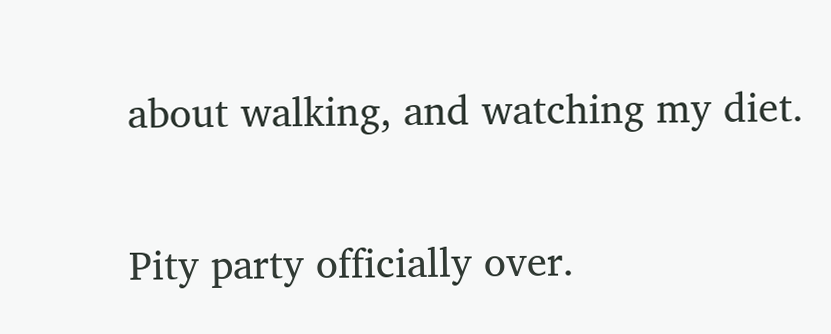about walking, and watching my diet.

Pity party officially over.